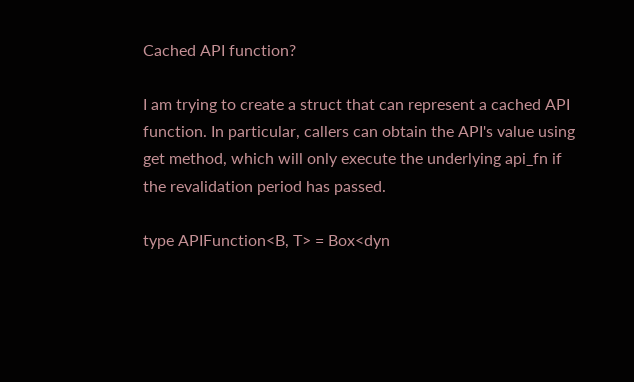Cached API function?

I am trying to create a struct that can represent a cached API function. In particular, callers can obtain the API's value using get method, which will only execute the underlying api_fn if the revalidation period has passed.

type APIFunction<B, T> = Box<dyn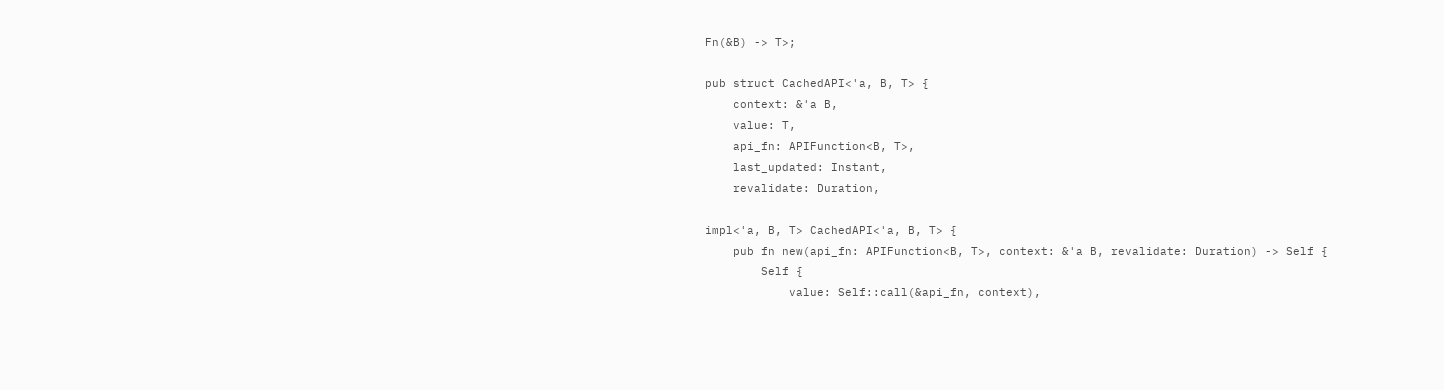Fn(&B) -> T>;

pub struct CachedAPI<'a, B, T> {
    context: &'a B,
    value: T,
    api_fn: APIFunction<B, T>,
    last_updated: Instant,
    revalidate: Duration,

impl<'a, B, T> CachedAPI<'a, B, T> {
    pub fn new(api_fn: APIFunction<B, T>, context: &'a B, revalidate: Duration) -> Self {
        Self {
            value: Self::call(&api_fn, context),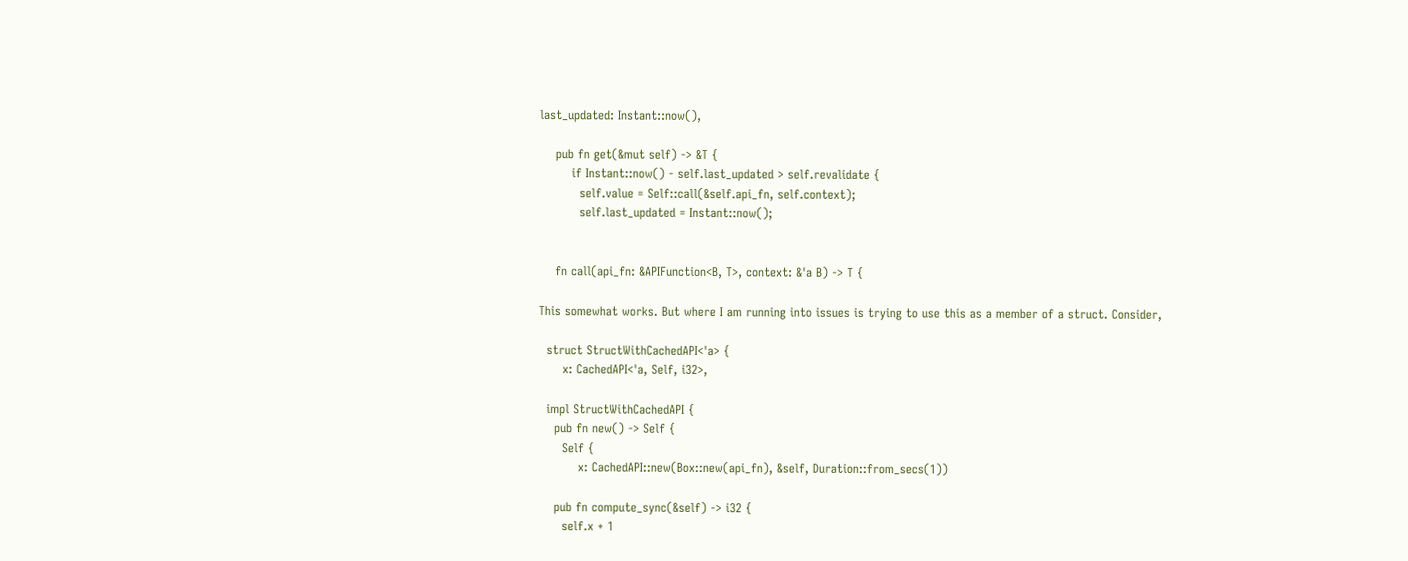last_updated: Instant::now(),

    pub fn get(&mut self) -> &T {
        if Instant::now() - self.last_updated > self.revalidate {
          self.value = Self::call(&self.api_fn, self.context);
          self.last_updated = Instant::now();


    fn call(api_fn: &APIFunction<B, T>, context: &'a B) -> T {

This somewhat works. But where I am running into issues is trying to use this as a member of a struct. Consider,

  struct StructWithCachedAPI<'a> {
      x: CachedAPI<'a, Self, i32>,

  impl StructWithCachedAPI {
    pub fn new() -> Self {
      Self {
          x: CachedAPI::new(Box::new(api_fn), &self, Duration::from_secs(1))

    pub fn compute_sync(&self) -> i32 {
      self.x + 1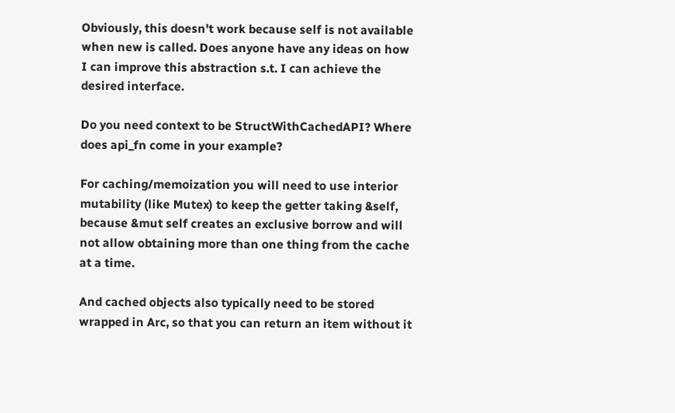Obviously, this doesn't work because self is not available when new is called. Does anyone have any ideas on how I can improve this abstraction s.t. I can achieve the desired interface.

Do you need context to be StructWithCachedAPI? Where does api_fn come in your example?

For caching/memoization you will need to use interior mutability (like Mutex) to keep the getter taking &self, because &mut self creates an exclusive borrow and will not allow obtaining more than one thing from the cache at a time.

And cached objects also typically need to be stored wrapped in Arc, so that you can return an item without it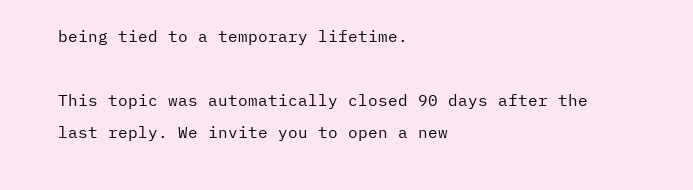being tied to a temporary lifetime.

This topic was automatically closed 90 days after the last reply. We invite you to open a new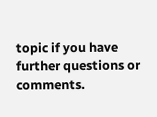topic if you have further questions or comments.